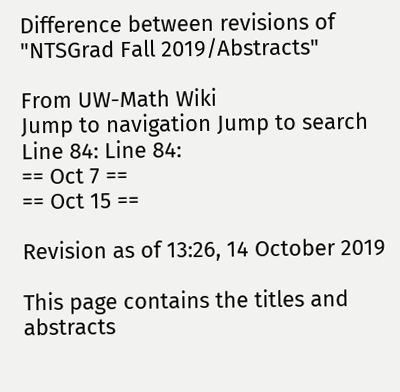Difference between revisions of "NTSGrad Fall 2019/Abstracts"

From UW-Math Wiki
Jump to navigation Jump to search
Line 84: Line 84:
== Oct 7 ==
== Oct 15 ==

Revision as of 13:26, 14 October 2019

This page contains the titles and abstracts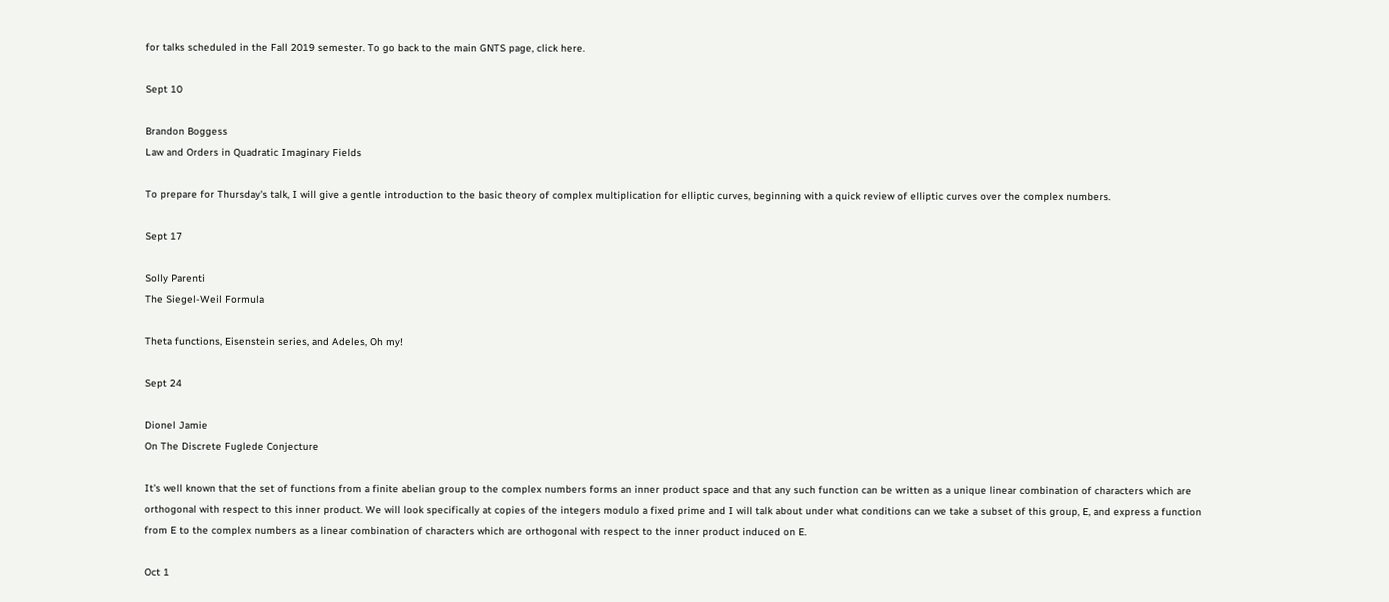for talks scheduled in the Fall 2019 semester. To go back to the main GNTS page, click here.

Sept 10

Brandon Boggess
Law and Orders in Quadratic Imaginary Fields

To prepare for Thursday's talk, I will give a gentle introduction to the basic theory of complex multiplication for elliptic curves, beginning with a quick review of elliptic curves over the complex numbers.

Sept 17

Solly Parenti
The Siegel-Weil Formula

Theta functions, Eisenstein series, and Adeles, Oh my!

Sept 24

Dionel Jamie
On The Discrete Fuglede Conjecture

It's well known that the set of functions from a finite abelian group to the complex numbers forms an inner product space and that any such function can be written as a unique linear combination of characters which are orthogonal with respect to this inner product. We will look specifically at copies of the integers modulo a fixed prime and I will talk about under what conditions can we take a subset of this group, E, and express a function from E to the complex numbers as a linear combination of characters which are orthogonal with respect to the inner product induced on E.

Oct 1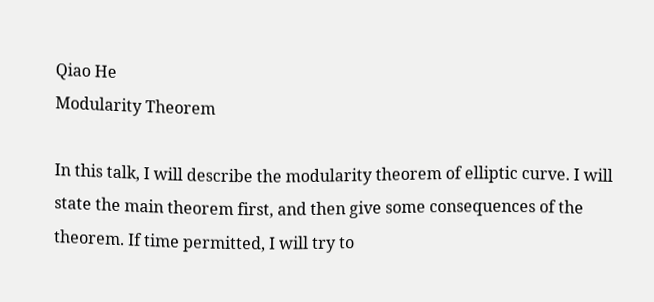Qiao He
Modularity Theorem

In this talk, I will describe the modularity theorem of elliptic curve. I will state the main theorem first, and then give some consequences of the theorem. If time permitted, I will try to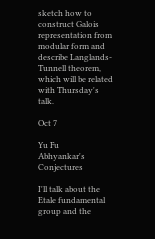sketch how to construct Galois representation from modular form and describe Langlands-Tunnell theorem, which will be related with Thursday's talk.

Oct 7

Yu Fu
Abhyankar's Conjectures

I'll talk about the Etale fundamental group and the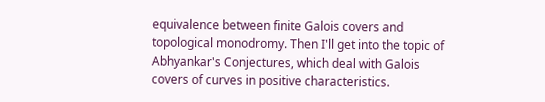equivalence between finite Galois covers and topological monodromy. Then I'll get into the topic of Abhyankar's Conjectures, which deal with Galois covers of curves in positive characteristics.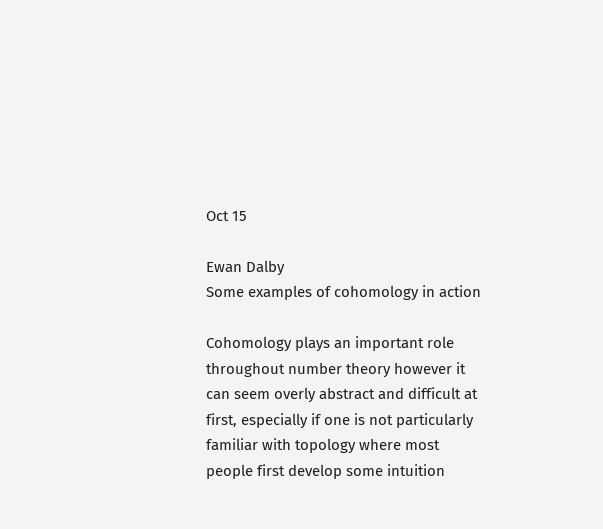Oct 15

Ewan Dalby
Some examples of cohomology in action

Cohomology plays an important role throughout number theory however it can seem overly abstract and difficult at first, especially if one is not particularly familiar with topology where most people first develop some intuition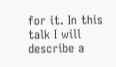for it. In this talk I will describe a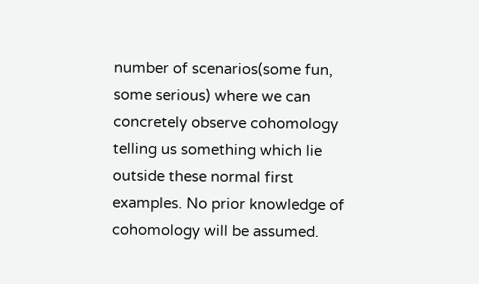number of scenarios(some fun, some serious) where we can concretely observe cohomology telling us something which lie outside these normal first examples. No prior knowledge of cohomology will be assumed.